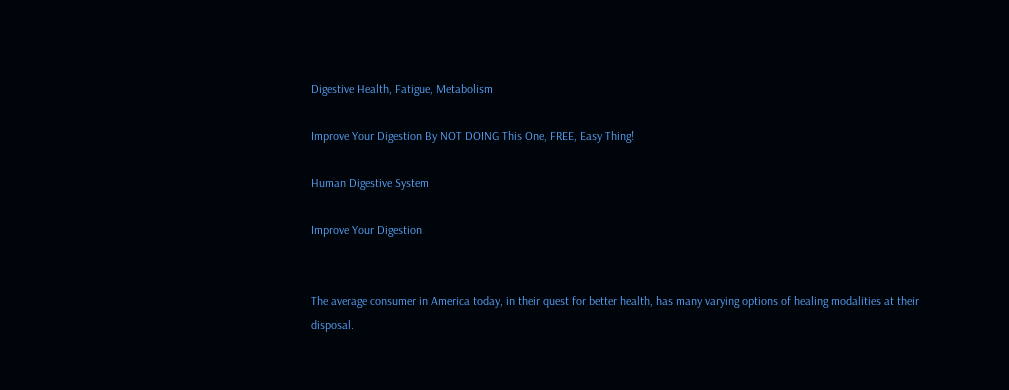Digestive Health, Fatigue, Metabolism

Improve Your Digestion By NOT DOING This One, FREE, Easy Thing!

Human Digestive System

Improve Your Digestion


The average consumer in America today, in their quest for better health, has many varying options of healing modalities at their disposal.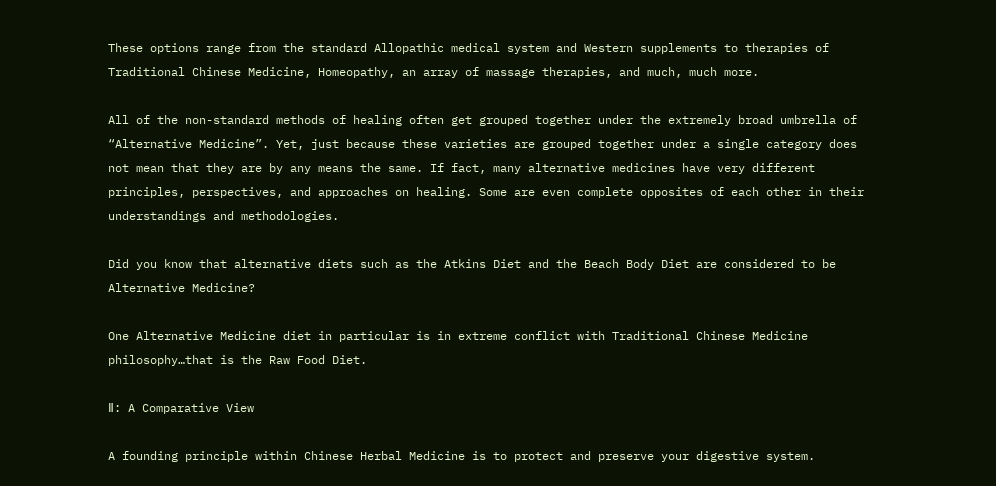These options range from the standard Allopathic medical system and Western supplements to therapies of Traditional Chinese Medicine, Homeopathy, an array of massage therapies, and much, much more.

All of the non-standard methods of healing often get grouped together under the extremely broad umbrella of “Alternative Medicine”. Yet, just because these varieties are grouped together under a single category does not mean that they are by any means the same. If fact, many alternative medicines have very different principles, perspectives, and approaches on healing. Some are even complete opposites of each other in their understandings and methodologies.

Did you know that alternative diets such as the Atkins Diet and the Beach Body Diet are considered to be Alternative Medicine?

One Alternative Medicine diet in particular is in extreme conflict with Traditional Chinese Medicine philosophy…that is the Raw Food Diet.

Ⅱ: A Comparative View

A founding principle within Chinese Herbal Medicine is to protect and preserve your digestive system.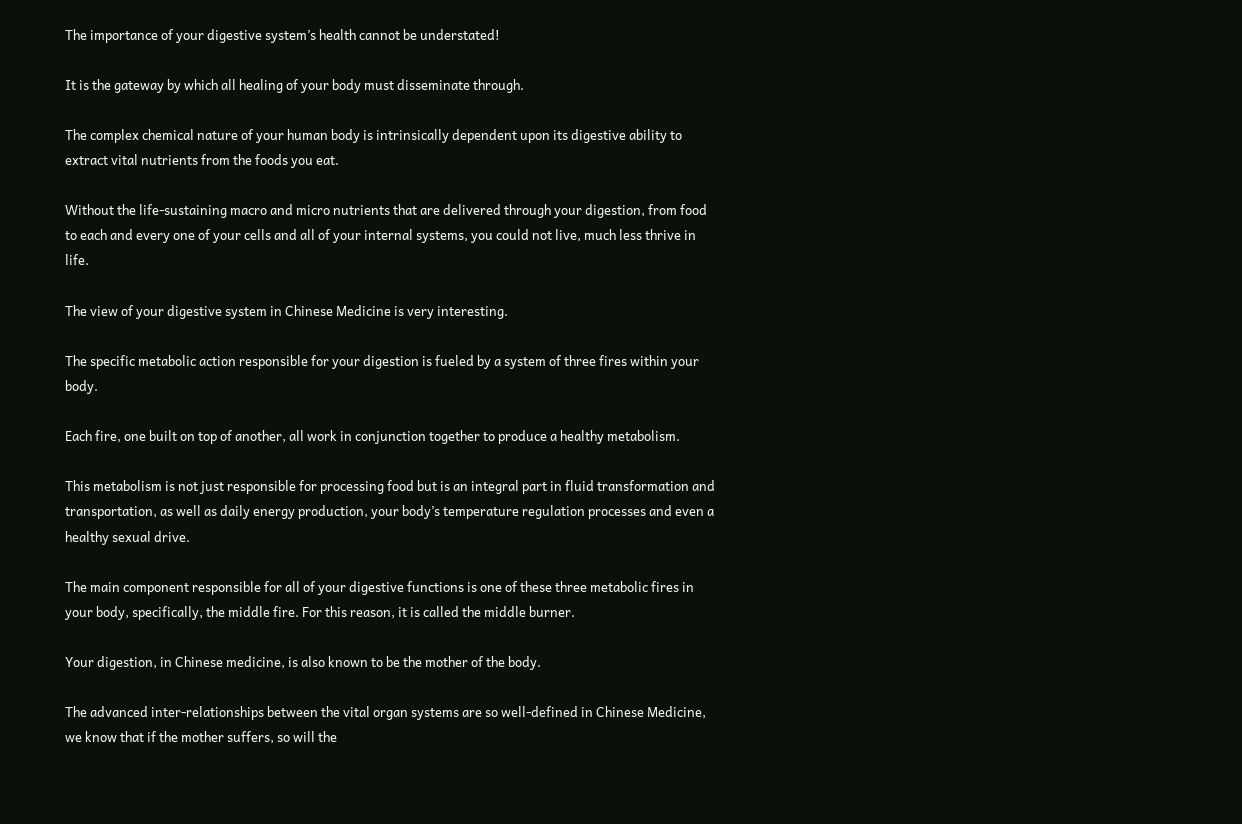The importance of your digestive system’s health cannot be understated!

It is the gateway by which all healing of your body must disseminate through.

The complex chemical nature of your human body is intrinsically dependent upon its digestive ability to extract vital nutrients from the foods you eat.

Without the life-sustaining macro and micro nutrients that are delivered through your digestion, from food to each and every one of your cells and all of your internal systems, you could not live, much less thrive in life.

The view of your digestive system in Chinese Medicine is very interesting.

The specific metabolic action responsible for your digestion is fueled by a system of three fires within your body.

Each fire, one built on top of another, all work in conjunction together to produce a healthy metabolism.

This metabolism is not just responsible for processing food but is an integral part in fluid transformation and transportation, as well as daily energy production, your body’s temperature regulation processes and even a healthy sexual drive.

The main component responsible for all of your digestive functions is one of these three metabolic fires in your body, specifically, the middle fire. For this reason, it is called the middle burner.

Your digestion, in Chinese medicine, is also known to be the mother of the body.

The advanced inter-relationships between the vital organ systems are so well-defined in Chinese Medicine, we know that if the mother suffers, so will the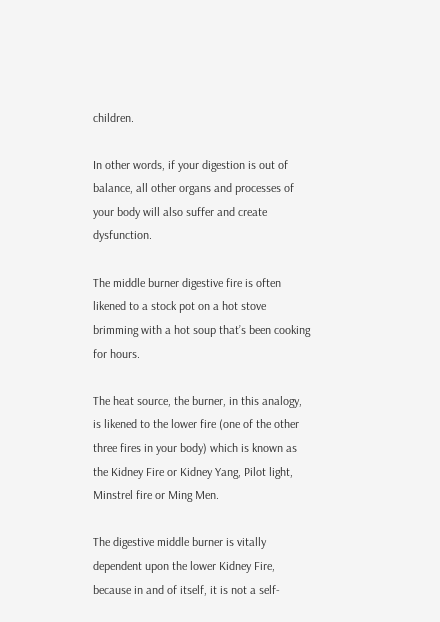children.

In other words, if your digestion is out of balance, all other organs and processes of your body will also suffer and create dysfunction.

The middle burner digestive fire is often likened to a stock pot on a hot stove brimming with a hot soup that’s been cooking for hours.

The heat source, the burner, in this analogy, is likened to the lower fire (one of the other three fires in your body) which is known as the Kidney Fire or Kidney Yang, Pilot light, Minstrel fire or Ming Men.

The digestive middle burner is vitally dependent upon the lower Kidney Fire, because in and of itself, it is not a self-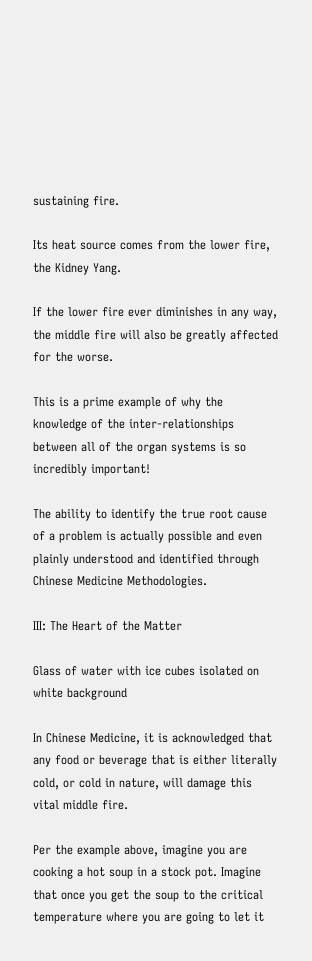sustaining fire.

Its heat source comes from the lower fire, the Kidney Yang.

If the lower fire ever diminishes in any way, the middle fire will also be greatly affected for the worse.

This is a prime example of why the knowledge of the inter-relationships between all of the organ systems is so incredibly important!

The ability to identify the true root cause of a problem is actually possible and even plainly understood and identified through Chinese Medicine Methodologies.

Ⅲ: The Heart of the Matter

Glass of water with ice cubes isolated on white background

In Chinese Medicine, it is acknowledged that any food or beverage that is either literally cold, or cold in nature, will damage this vital middle fire.

Per the example above, imagine you are cooking a hot soup in a stock pot. Imagine that once you get the soup to the critical temperature where you are going to let it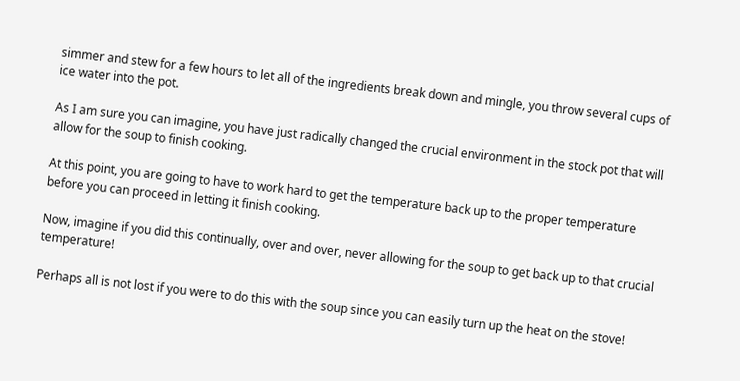simmer and stew for a few hours to let all of the ingredients break down and mingle, you throw several cups of ice water into the pot.

As I am sure you can imagine, you have just radically changed the crucial environment in the stock pot that will allow for the soup to finish cooking.

At this point, you are going to have to work hard to get the temperature back up to the proper temperature before you can proceed in letting it finish cooking.

Now, imagine if you did this continually, over and over, never allowing for the soup to get back up to that crucial temperature!

Perhaps all is not lost if you were to do this with the soup since you can easily turn up the heat on the stove!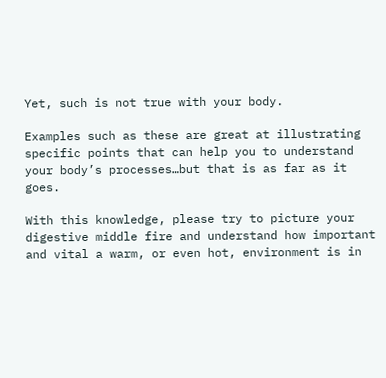Yet, such is not true with your body.

Examples such as these are great at illustrating specific points that can help you to understand your body’s processes…but that is as far as it goes.

With this knowledge, please try to picture your digestive middle fire and understand how important and vital a warm, or even hot, environment is in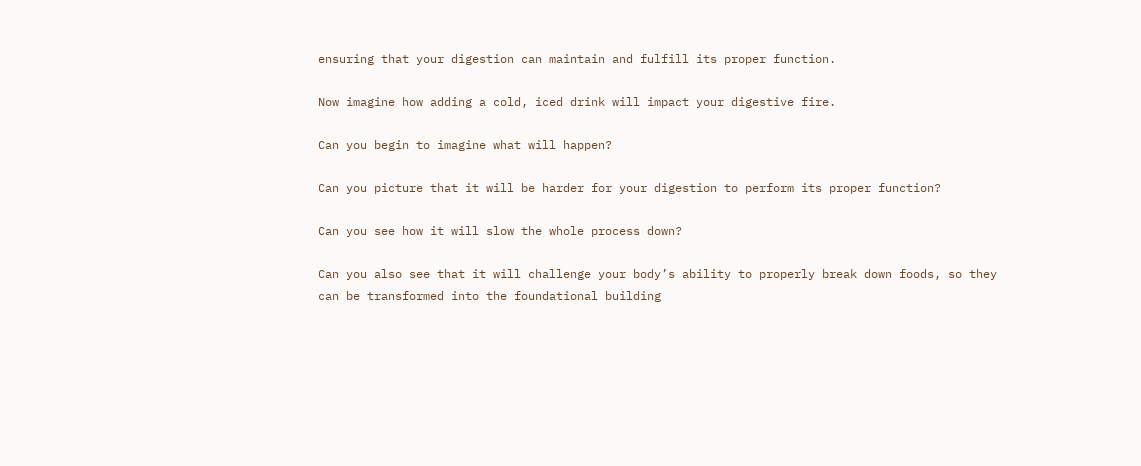ensuring that your digestion can maintain and fulfill its proper function.

Now imagine how adding a cold, iced drink will impact your digestive fire.

Can you begin to imagine what will happen?

Can you picture that it will be harder for your digestion to perform its proper function?

Can you see how it will slow the whole process down?

Can you also see that it will challenge your body’s ability to properly break down foods, so they can be transformed into the foundational building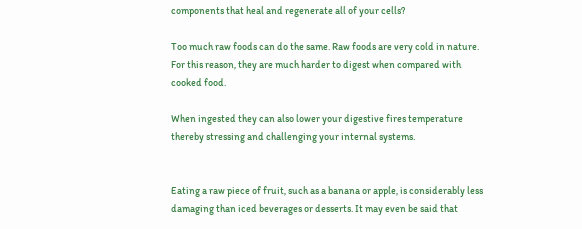components that heal and regenerate all of your cells?

Too much raw foods can do the same. Raw foods are very cold in nature. For this reason, they are much harder to digest when compared with cooked food.

When ingested they can also lower your digestive fires temperature thereby stressing and challenging your internal systems.


Eating a raw piece of fruit, such as a banana or apple, is considerably less damaging than iced beverages or desserts. It may even be said that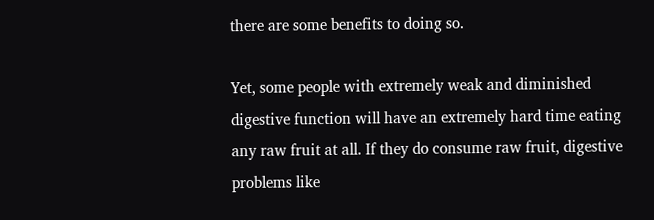there are some benefits to doing so.

Yet, some people with extremely weak and diminished digestive function will have an extremely hard time eating any raw fruit at all. If they do consume raw fruit, digestive problems like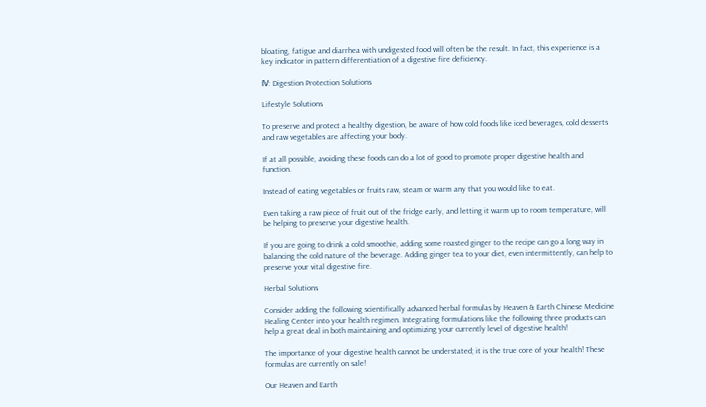bloating, fatigue and diarrhea with undigested food will often be the result. In fact, this experience is a key indicator in pattern differentiation of a digestive fire deficiency.

Ⅳ: Digestion Protection Solutions

Lifestyle Solutions

To preserve and protect a healthy digestion, be aware of how cold foods like iced beverages, cold desserts and raw vegetables are affecting your body.

If at all possible, avoiding these foods can do a lot of good to promote proper digestive health and function.

Instead of eating vegetables or fruits raw, steam or warm any that you would like to eat.

Even taking a raw piece of fruit out of the fridge early, and letting it warm up to room temperature, will be helping to preserve your digestive health.

If you are going to drink a cold smoothie, adding some roasted ginger to the recipe can go a long way in balancing the cold nature of the beverage. Adding ginger tea to your diet, even intermittently, can help to preserve your vital digestive fire.

Herbal Solutions

Consider adding the following scientifically advanced herbal formulas by Heaven & Earth Chinese Medicine Healing Center into your health regimen. Integrating formulations like the following three products can help a great deal in both maintaining and optimizing your currently level of digestive health!

The importance of your digestive health cannot be understated; it is the true core of your health! These formulas are currently on sale!

Our Heaven and Earth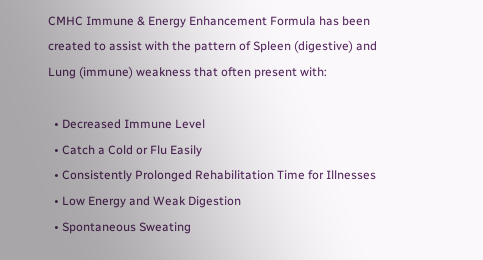CMHC Immune & Energy Enhancement Formula has been created to assist with the pattern of Spleen (digestive) and Lung (immune) weakness that often present with:

  • Decreased Immune Level
  • Catch a Cold or Flu Easily
  • Consistently Prolonged Rehabilitation Time for Illnesses
  • Low Energy and Weak Digestion
  • Spontaneous Sweating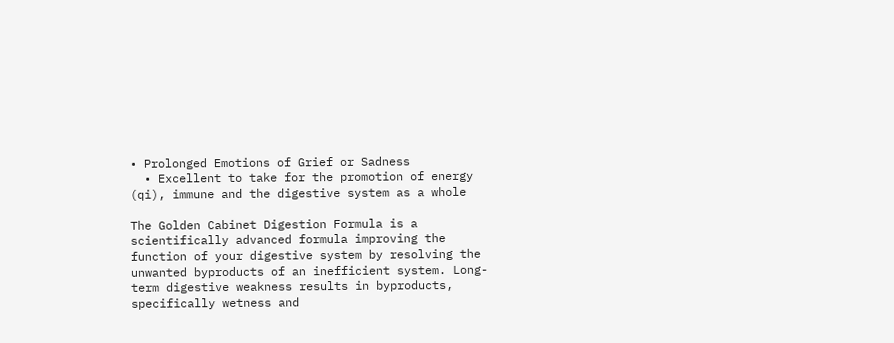• Prolonged Emotions of Grief or Sadness
  • Excellent to take for the promotion of energy (qi), immune and the digestive system as a whole

The Golden Cabinet Digestion Formula is a scientifically advanced formula improving the function of your digestive system by resolving the unwanted byproducts of an inefficient system. Long-term digestive weakness results in byproducts, specifically wetness and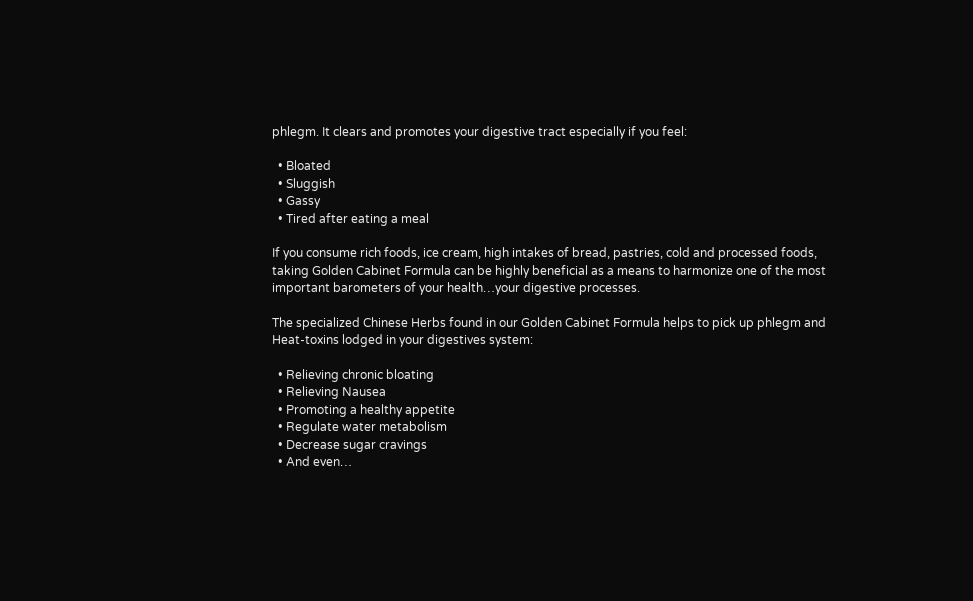phlegm. It clears and promotes your digestive tract especially if you feel:

  • Bloated
  • Sluggish
  • Gassy
  • Tired after eating a meal

If you consume rich foods, ice cream, high intakes of bread, pastries, cold and processed foods, taking Golden Cabinet Formula can be highly beneficial as a means to harmonize one of the most important barometers of your health…your digestive processes.

The specialized Chinese Herbs found in our Golden Cabinet Formula helps to pick up phlegm and Heat-toxins lodged in your digestives system:

  • Relieving chronic bloating
  • Relieving Nausea
  • Promoting a healthy appetite
  • Regulate water metabolism
  • Decrease sugar cravings
  • And even…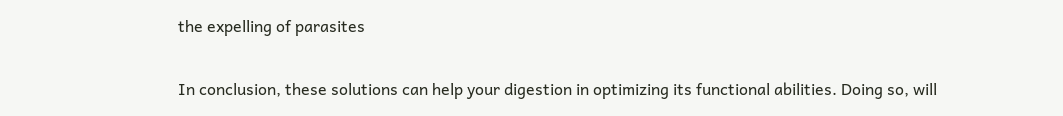the expelling of parasites

In conclusion, these solutions can help your digestion in optimizing its functional abilities. Doing so, will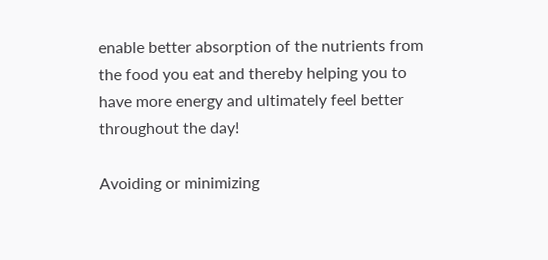enable better absorption of the nutrients from the food you eat and thereby helping you to have more energy and ultimately feel better throughout the day!

Avoiding or minimizing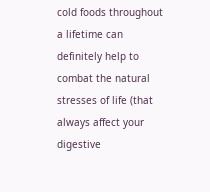cold foods throughout a lifetime can definitely help to combat the natural stresses of life (that always affect your digestive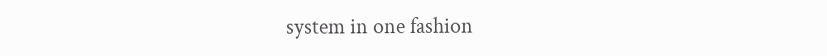system in one fashion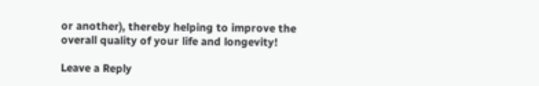or another), thereby helping to improve the overall quality of your life and longevity!

Leave a Reply